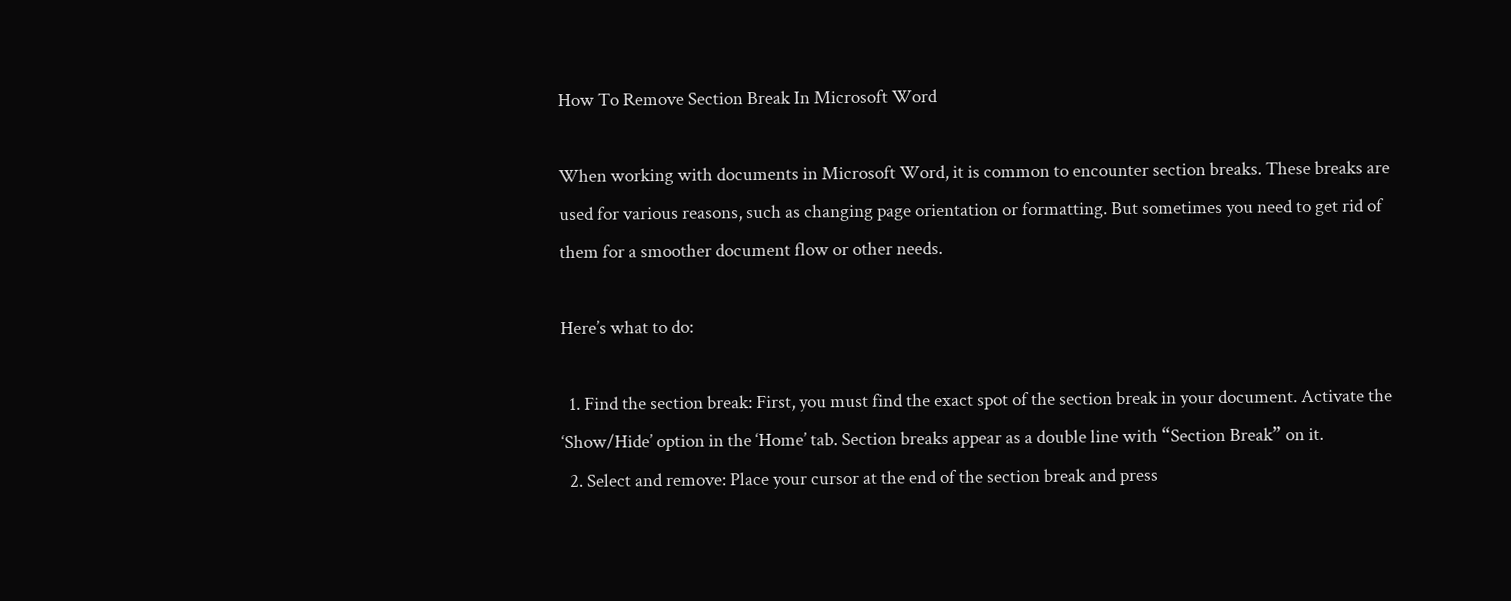How To Remove Section Break In Microsoft Word

When working with documents in Microsoft Word, it is common to encounter section breaks. These breaks are used for various reasons, such as changing page orientation or formatting. But sometimes you need to get rid of them for a smoother document flow or other needs.

Here’s what to do:

  1. Find the section break: First, you must find the exact spot of the section break in your document. Activate the ‘Show/Hide’ option in the ‘Home’ tab. Section breaks appear as a double line with “Section Break” on it.
  2. Select and remove: Place your cursor at the end of the section break and press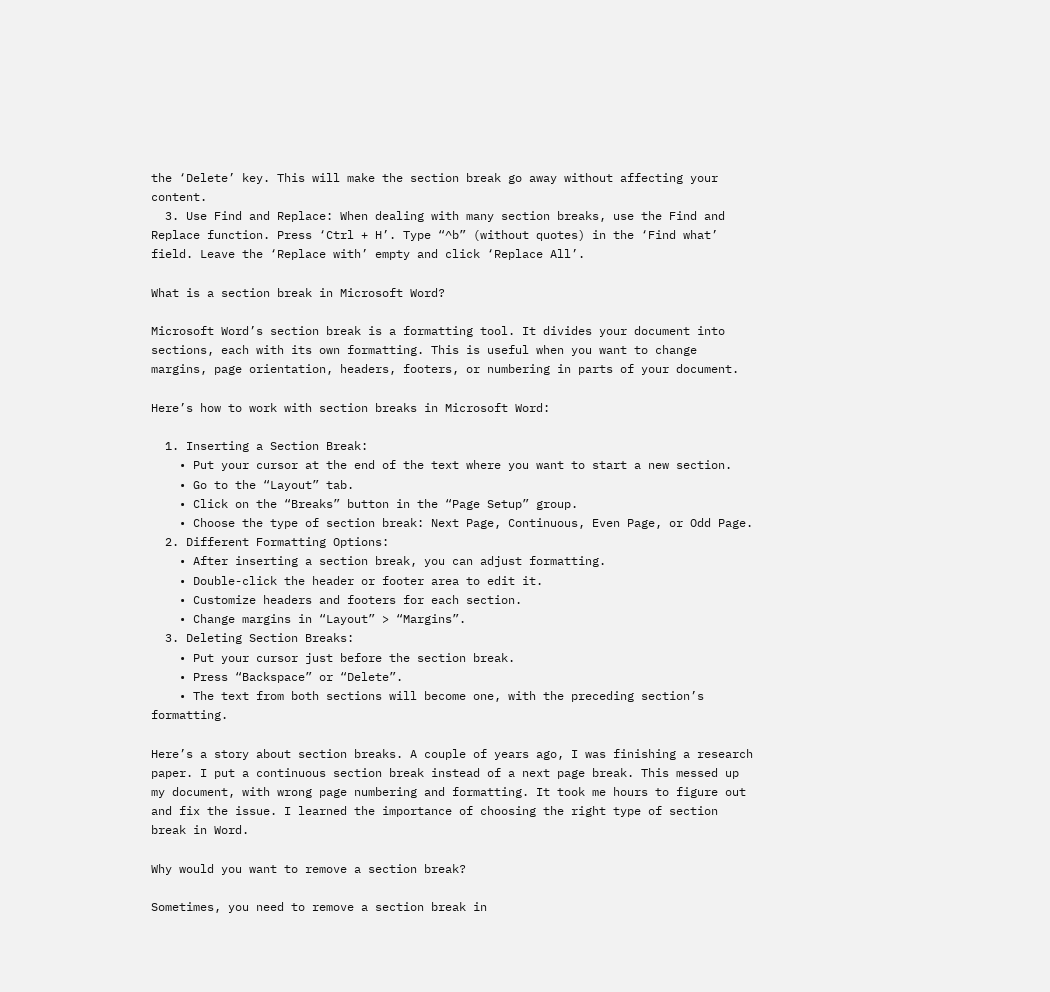the ‘Delete’ key. This will make the section break go away without affecting your content.
  3. Use Find and Replace: When dealing with many section breaks, use the Find and Replace function. Press ‘Ctrl + H’. Type “^b” (without quotes) in the ‘Find what’ field. Leave the ‘Replace with’ empty and click ‘Replace All’.

What is a section break in Microsoft Word?

Microsoft Word’s section break is a formatting tool. It divides your document into sections, each with its own formatting. This is useful when you want to change margins, page orientation, headers, footers, or numbering in parts of your document.

Here’s how to work with section breaks in Microsoft Word:

  1. Inserting a Section Break:
    • Put your cursor at the end of the text where you want to start a new section.
    • Go to the “Layout” tab.
    • Click on the “Breaks” button in the “Page Setup” group.
    • Choose the type of section break: Next Page, Continuous, Even Page, or Odd Page.
  2. Different Formatting Options:
    • After inserting a section break, you can adjust formatting.
    • Double-click the header or footer area to edit it.
    • Customize headers and footers for each section.
    • Change margins in “Layout” > “Margins”.
  3. Deleting Section Breaks:
    • Put your cursor just before the section break.
    • Press “Backspace” or “Delete”.
    • The text from both sections will become one, with the preceding section’s formatting.

Here’s a story about section breaks. A couple of years ago, I was finishing a research paper. I put a continuous section break instead of a next page break. This messed up my document, with wrong page numbering and formatting. It took me hours to figure out and fix the issue. I learned the importance of choosing the right type of section break in Word.

Why would you want to remove a section break?

Sometimes, you need to remove a section break in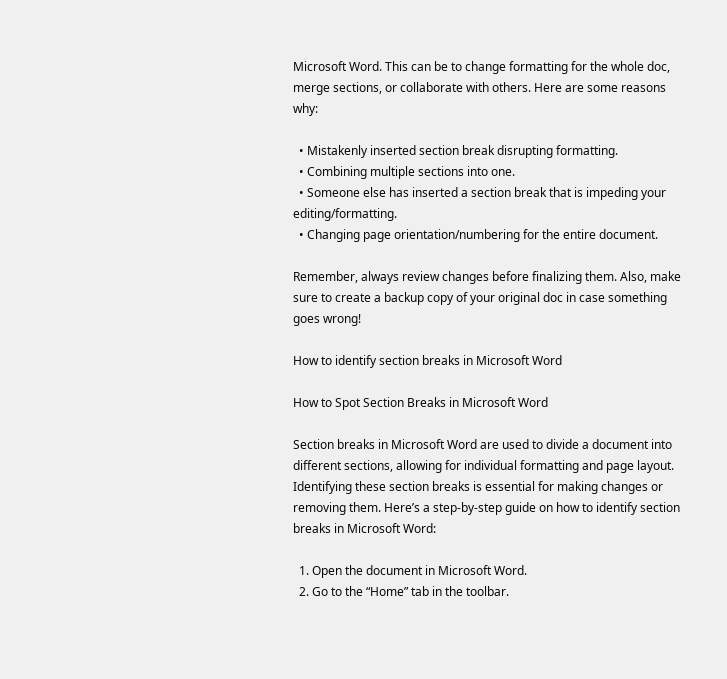Microsoft Word. This can be to change formatting for the whole doc, merge sections, or collaborate with others. Here are some reasons why:

  • Mistakenly inserted section break disrupting formatting.
  • Combining multiple sections into one.
  • Someone else has inserted a section break that is impeding your editing/formatting.
  • Changing page orientation/numbering for the entire document.

Remember, always review changes before finalizing them. Also, make sure to create a backup copy of your original doc in case something goes wrong!

How to identify section breaks in Microsoft Word

How to Spot Section Breaks in Microsoft Word

Section breaks in Microsoft Word are used to divide a document into different sections, allowing for individual formatting and page layout. Identifying these section breaks is essential for making changes or removing them. Here’s a step-by-step guide on how to identify section breaks in Microsoft Word:

  1. Open the document in Microsoft Word.
  2. Go to the “Home” tab in the toolbar.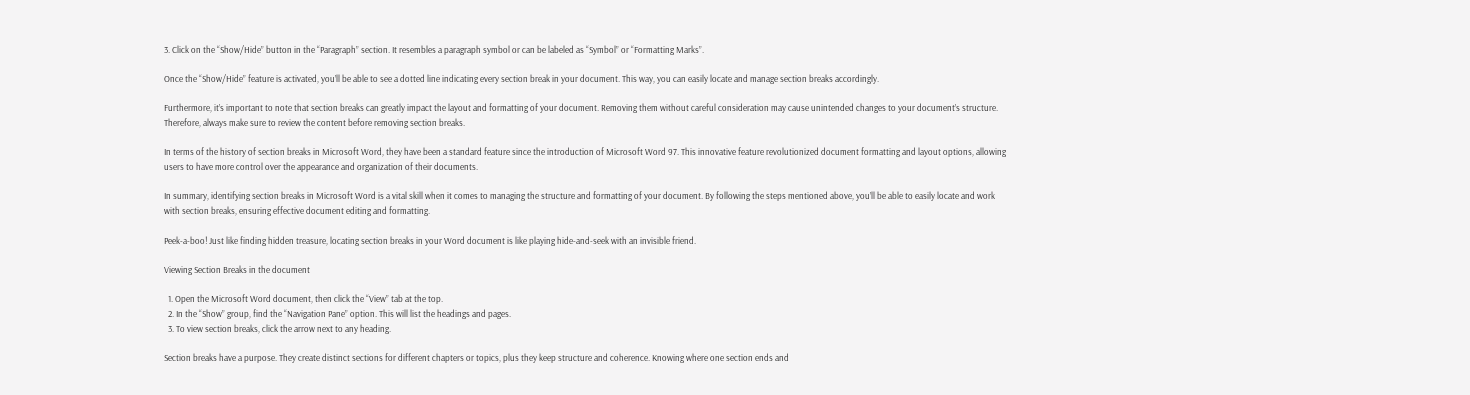3. Click on the “Show/Hide” button in the “Paragraph” section. It resembles a paragraph symbol or can be labeled as “Symbol” or “Formatting Marks”.

Once the “Show/Hide” feature is activated, you’ll be able to see a dotted line indicating every section break in your document. This way, you can easily locate and manage section breaks accordingly.

Furthermore, it’s important to note that section breaks can greatly impact the layout and formatting of your document. Removing them without careful consideration may cause unintended changes to your document’s structure. Therefore, always make sure to review the content before removing section breaks.

In terms of the history of section breaks in Microsoft Word, they have been a standard feature since the introduction of Microsoft Word 97. This innovative feature revolutionized document formatting and layout options, allowing users to have more control over the appearance and organization of their documents.

In summary, identifying section breaks in Microsoft Word is a vital skill when it comes to managing the structure and formatting of your document. By following the steps mentioned above, you’ll be able to easily locate and work with section breaks, ensuring effective document editing and formatting.

Peek-a-boo! Just like finding hidden treasure, locating section breaks in your Word document is like playing hide-and-seek with an invisible friend.

Viewing Section Breaks in the document

  1. Open the Microsoft Word document, then click the “View” tab at the top.
  2. In the “Show” group, find the “Navigation Pane” option. This will list the headings and pages.
  3. To view section breaks, click the arrow next to any heading.

Section breaks have a purpose. They create distinct sections for different chapters or topics, plus they keep structure and coherence. Knowing where one section ends and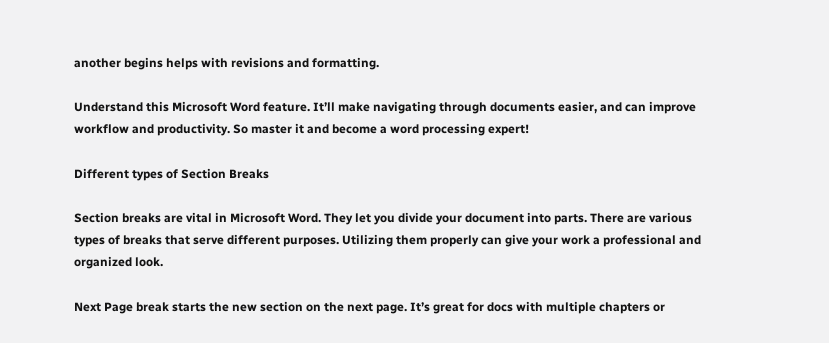another begins helps with revisions and formatting.

Understand this Microsoft Word feature. It’ll make navigating through documents easier, and can improve workflow and productivity. So master it and become a word processing expert!

Different types of Section Breaks

Section breaks are vital in Microsoft Word. They let you divide your document into parts. There are various types of breaks that serve different purposes. Utilizing them properly can give your work a professional and organized look.

Next Page break starts the new section on the next page. It’s great for docs with multiple chapters or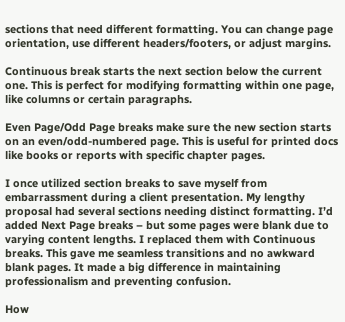sections that need different formatting. You can change page orientation, use different headers/footers, or adjust margins.

Continuous break starts the next section below the current one. This is perfect for modifying formatting within one page, like columns or certain paragraphs.

Even Page/Odd Page breaks make sure the new section starts on an even/odd-numbered page. This is useful for printed docs like books or reports with specific chapter pages.

I once utilized section breaks to save myself from embarrassment during a client presentation. My lengthy proposal had several sections needing distinct formatting. I’d added Next Page breaks – but some pages were blank due to varying content lengths. I replaced them with Continuous breaks. This gave me seamless transitions and no awkward blank pages. It made a big difference in maintaining professionalism and preventing confusion.

How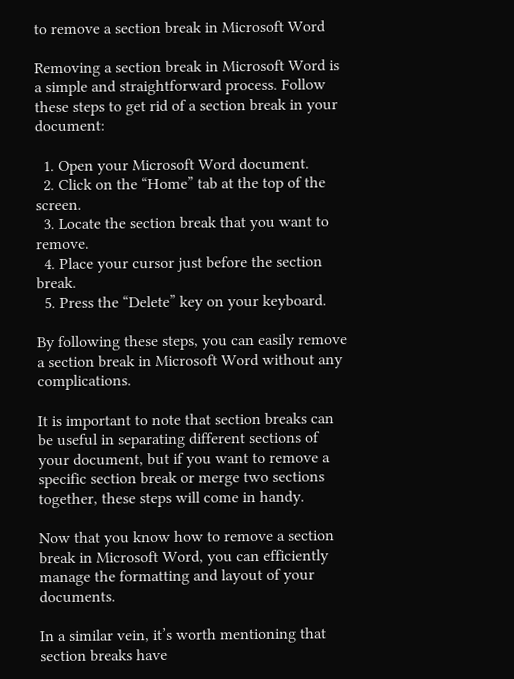to remove a section break in Microsoft Word

Removing a section break in Microsoft Word is a simple and straightforward process. Follow these steps to get rid of a section break in your document:

  1. Open your Microsoft Word document.
  2. Click on the “Home” tab at the top of the screen.
  3. Locate the section break that you want to remove.
  4. Place your cursor just before the section break.
  5. Press the “Delete” key on your keyboard.

By following these steps, you can easily remove a section break in Microsoft Word without any complications.

It is important to note that section breaks can be useful in separating different sections of your document, but if you want to remove a specific section break or merge two sections together, these steps will come in handy.

Now that you know how to remove a section break in Microsoft Word, you can efficiently manage the formatting and layout of your documents.

In a similar vein, it’s worth mentioning that section breaks have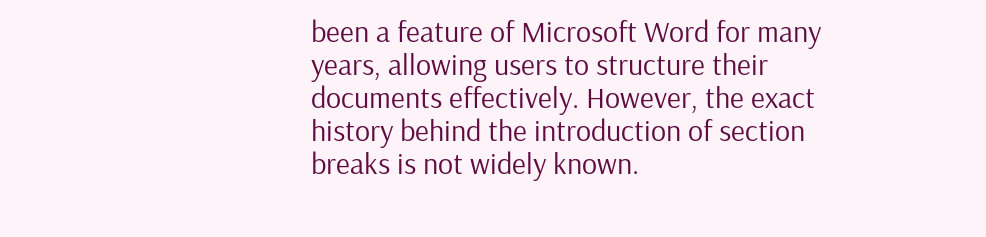been a feature of Microsoft Word for many years, allowing users to structure their documents effectively. However, the exact history behind the introduction of section breaks is not widely known.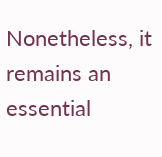Nonetheless, it remains an essential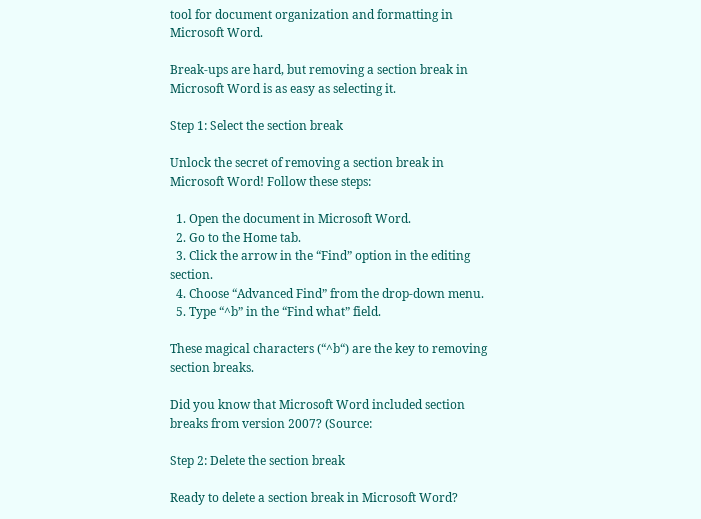tool for document organization and formatting in Microsoft Word.

Break-ups are hard, but removing a section break in Microsoft Word is as easy as selecting it.

Step 1: Select the section break

Unlock the secret of removing a section break in Microsoft Word! Follow these steps:

  1. Open the document in Microsoft Word.
  2. Go to the Home tab.
  3. Click the arrow in the “Find” option in the editing section.
  4. Choose “Advanced Find” from the drop-down menu.
  5. Type “^b” in the “Find what” field.

These magical characters (“^b“) are the key to removing section breaks.

Did you know that Microsoft Word included section breaks from version 2007? (Source:

Step 2: Delete the section break

Ready to delete a section break in Microsoft Word?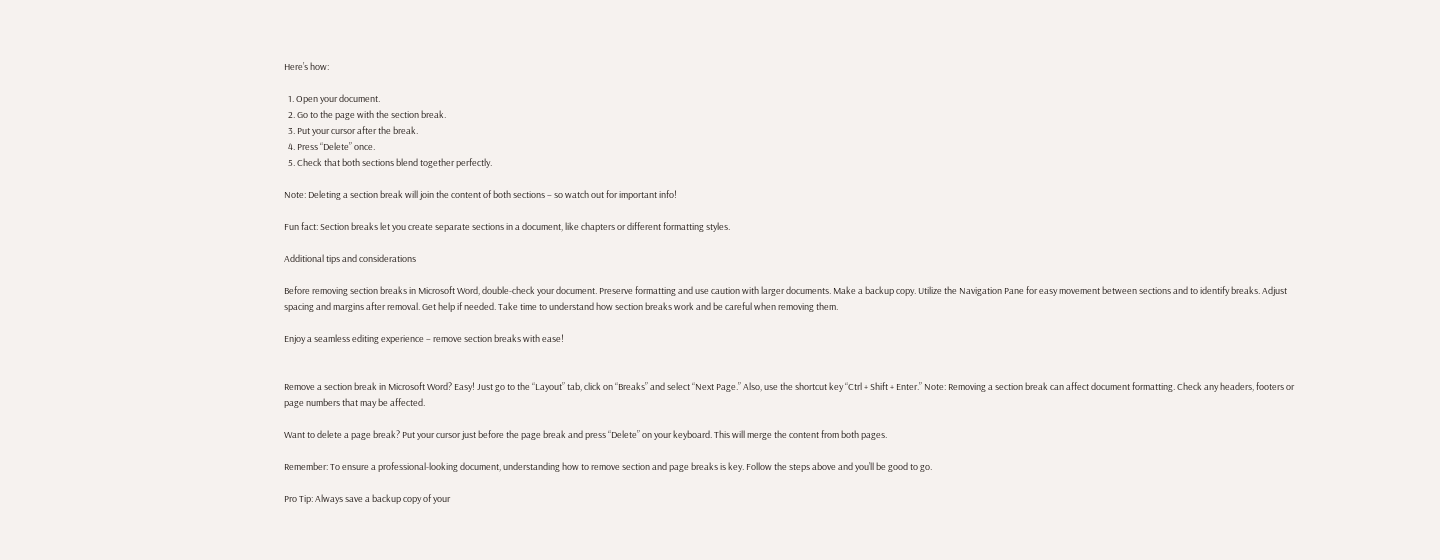Here’s how:

  1. Open your document.
  2. Go to the page with the section break.
  3. Put your cursor after the break.
  4. Press “Delete” once.
  5. Check that both sections blend together perfectly.

Note: Deleting a section break will join the content of both sections – so watch out for important info!

Fun fact: Section breaks let you create separate sections in a document, like chapters or different formatting styles.

Additional tips and considerations

Before removing section breaks in Microsoft Word, double-check your document. Preserve formatting and use caution with larger documents. Make a backup copy. Utilize the Navigation Pane for easy movement between sections and to identify breaks. Adjust spacing and margins after removal. Get help if needed. Take time to understand how section breaks work and be careful when removing them.

Enjoy a seamless editing experience – remove section breaks with ease!


Remove a section break in Microsoft Word? Easy! Just go to the “Layout” tab, click on “Breaks” and select “Next Page.” Also, use the shortcut key “Ctrl + Shift + Enter.” Note: Removing a section break can affect document formatting. Check any headers, footers or page numbers that may be affected.

Want to delete a page break? Put your cursor just before the page break and press “Delete” on your keyboard. This will merge the content from both pages.

Remember: To ensure a professional-looking document, understanding how to remove section and page breaks is key. Follow the steps above and you’ll be good to go.

Pro Tip: Always save a backup copy of your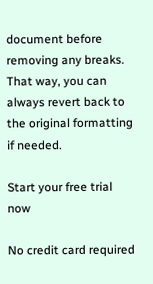document before removing any breaks. That way, you can always revert back to the original formatting if needed.

Start your free trial now

No credit card required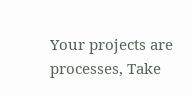Your projects are processes, Take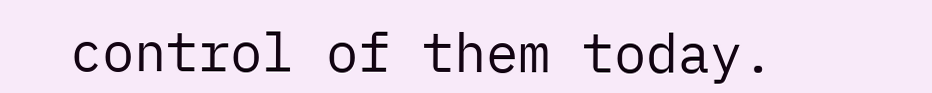control of them today.